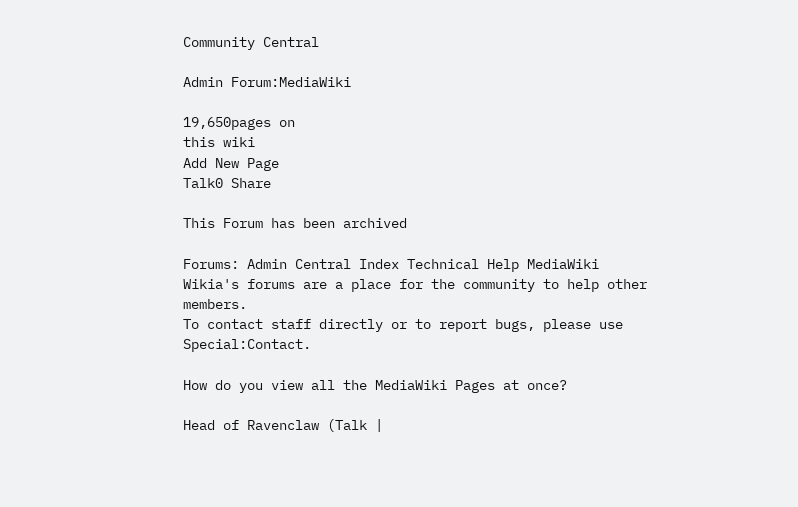Community Central

Admin Forum:MediaWiki

19,650pages on
this wiki
Add New Page
Talk0 Share

This Forum has been archived

Forums: Admin Central Index Technical Help MediaWiki
Wikia's forums are a place for the community to help other members.
To contact staff directly or to report bugs, please use Special:Contact.

How do you view all the MediaWiki Pages at once?

Head of Ravenclaw (Talk |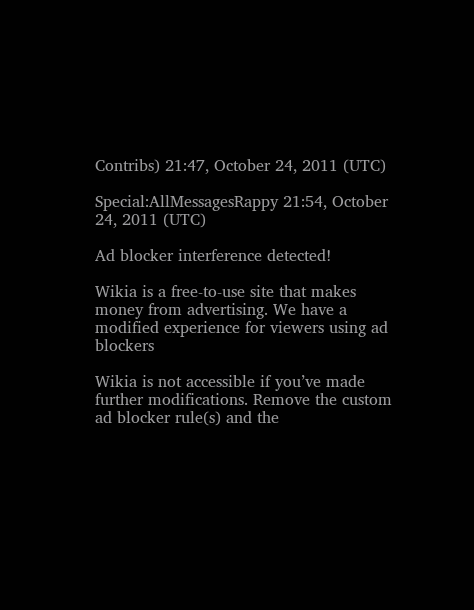Contribs) 21:47, October 24, 2011 (UTC)

Special:AllMessagesRappy 21:54, October 24, 2011 (UTC)

Ad blocker interference detected!

Wikia is a free-to-use site that makes money from advertising. We have a modified experience for viewers using ad blockers

Wikia is not accessible if you’ve made further modifications. Remove the custom ad blocker rule(s) and the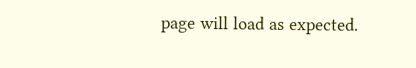page will load as expected.